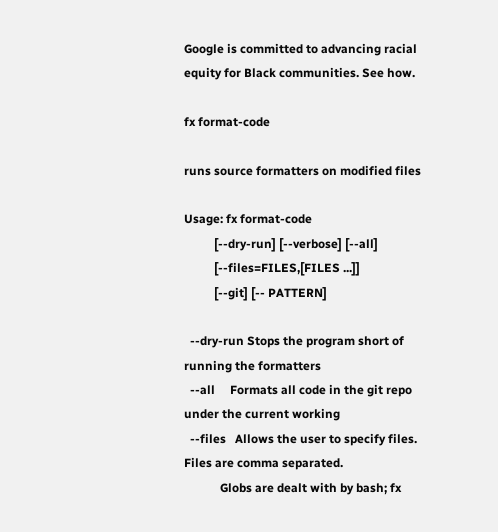Google is committed to advancing racial equity for Black communities. See how.

fx format-code

runs source formatters on modified files

Usage: fx format-code
          [--dry-run] [--verbose] [--all]
          [--files=FILES,[FILES ...]]
          [--git] [-- PATTERN]

  --dry-run Stops the program short of running the formatters
  --all     Formats all code in the git repo under the current working
  --files   Allows the user to specify files.  Files are comma separated.
            Globs are dealt with by bash; fx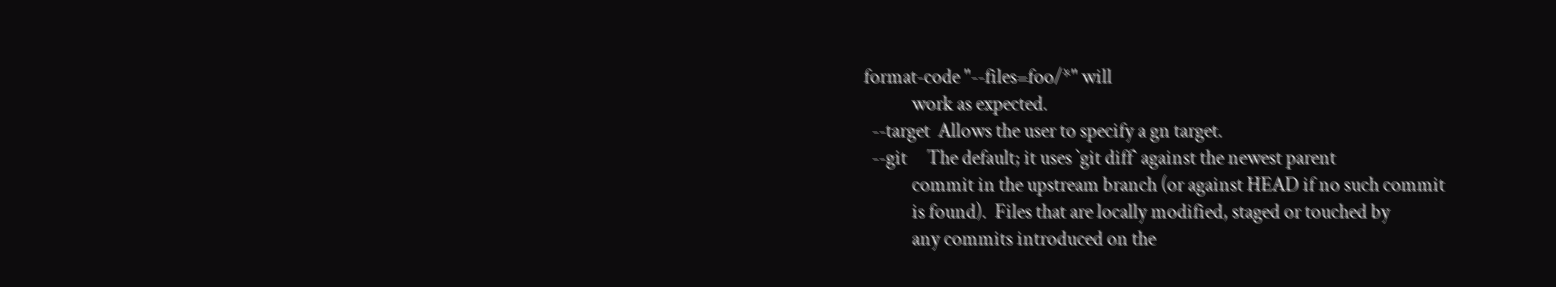format-code "--files=foo/*" will
            work as expected.
  --target  Allows the user to specify a gn target.
  --git     The default; it uses `git diff` against the newest parent
            commit in the upstream branch (or against HEAD if no such commit
            is found).  Files that are locally modified, staged or touched by
            any commits introduced on the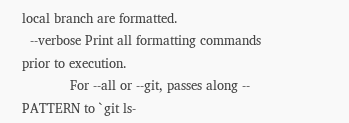local branch are formatted.
  --verbose Print all formatting commands prior to execution.
            For --all or --git, passes along -- PATTERN to `git ls-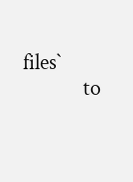files`
            to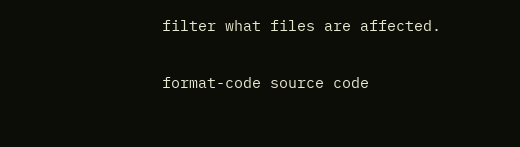filter what files are affected.

format-code source code